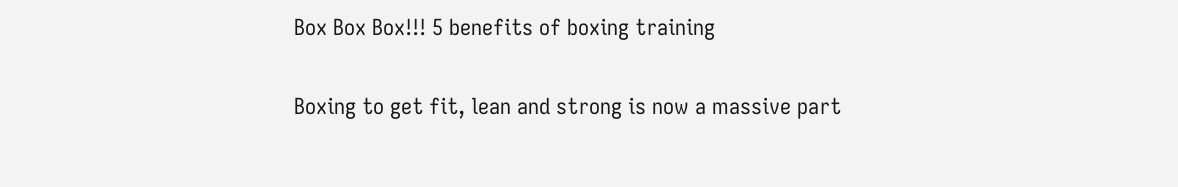Box Box Box!!! 5 benefits of boxing training


Boxing to get fit, lean and strong is now a massive part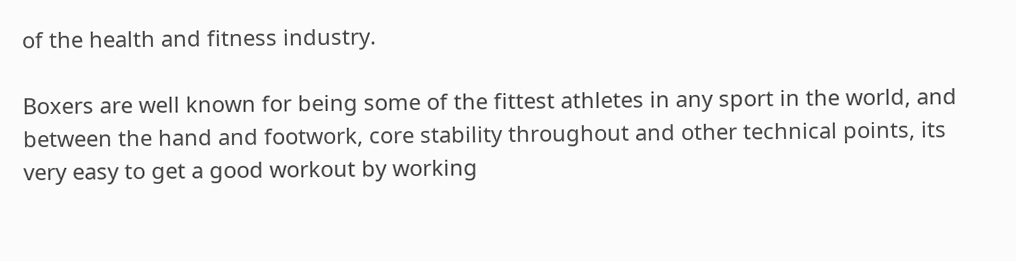of the health and fitness industry.

Boxers are well known for being some of the fittest athletes in any sport in the world, and between the hand and footwork, core stability throughout and other technical points, its very easy to get a good workout by working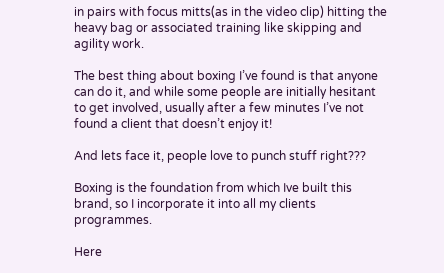in pairs with focus mitts(as in the video clip) hitting the heavy bag or associated training like skipping and agility work.

The best thing about boxing I’ve found is that anyone can do it, and while some people are initially hesitant to get involved, usually after a few minutes I’ve not found a client that doesn’t enjoy it!

And lets face it, people love to punch stuff right???

Boxing is the foundation from which Ive built this brand, so I incorporate it into all my clients programmes.

Here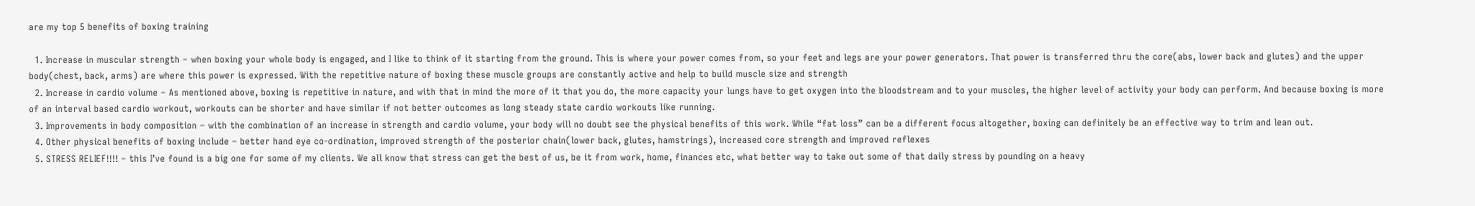are my top 5 benefits of boxing training

  1. Increase in muscular strength – when boxing your whole body is engaged, and I like to think of it starting from the ground. This is where your power comes from, so your feet and legs are your power generators. That power is transferred thru the core(abs, lower back and glutes) and the upper body(chest, back, arms) are where this power is expressed. With the repetitive nature of boxing these muscle groups are constantly active and help to build muscle size and strength
  2. Increase in cardio volume – As mentioned above, boxing is repetitive in nature, and with that in mind the more of it that you do, the more capacity your lungs have to get oxygen into the bloodstream and to your muscles, the higher level of activity your body can perform. And because boxing is more of an interval based cardio workout, workouts can be shorter and have similar if not better outcomes as long steady state cardio workouts like running.
  3. Improvements in body composition – with the combination of an increase in strength and cardio volume, your body will no doubt see the physical benefits of this work. While “fat loss” can be a different focus altogether, boxing can definitely be an effective way to trim and lean out.
  4. Other physical benefits of boxing include – better hand eye co-ordination, improved strength of the posterior chain(lower back, glutes, hamstrings), increased core strength and improved reflexes
  5. STRESS RELIEF!!!! – this I’ve found is a big one for some of my clients. We all know that stress can get the best of us, be it from work, home, finances etc, what better way to take out some of that daily stress by pounding on a heavy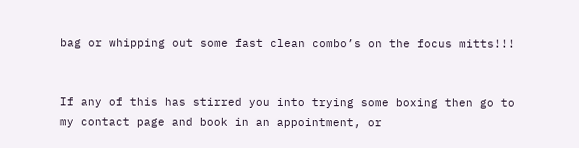bag or whipping out some fast clean combo’s on the focus mitts!!!


If any of this has stirred you into trying some boxing then go to my contact page and book in an appointment, or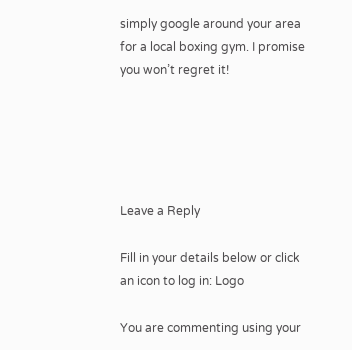simply google around your area for a local boxing gym. I promise you won’t regret it!





Leave a Reply

Fill in your details below or click an icon to log in: Logo

You are commenting using your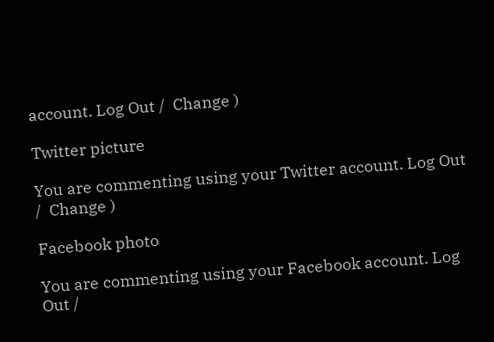account. Log Out /  Change )

Twitter picture

You are commenting using your Twitter account. Log Out /  Change )

Facebook photo

You are commenting using your Facebook account. Log Out /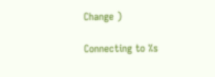Change )

Connecting to %s